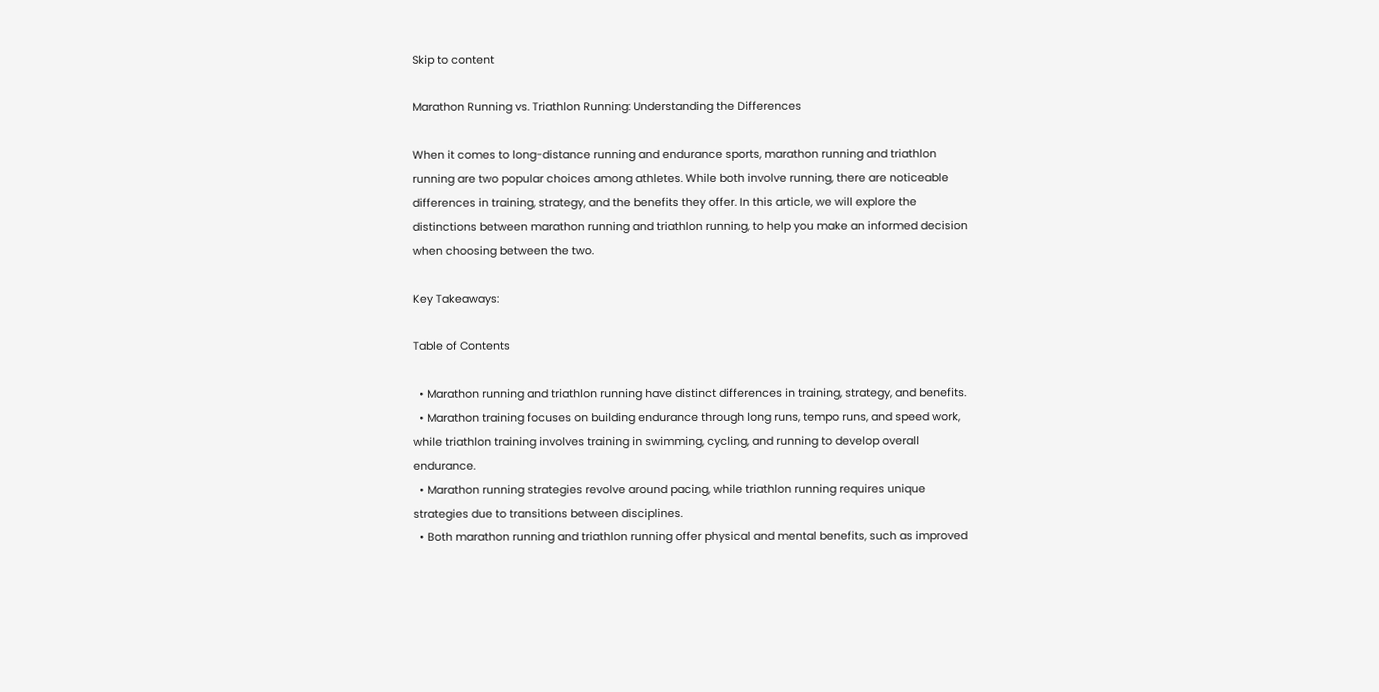Skip to content

Marathon Running vs. Triathlon Running: Understanding the Differences

When it comes to long-distance running and endurance sports, marathon running and triathlon running are two popular choices among athletes. While both involve running, there are noticeable differences in training, strategy, and the benefits they offer. In this article, we will explore the distinctions between marathon running and triathlon running, to help you make an informed decision when choosing between the two.

Key Takeaways:

Table of Contents

  • Marathon running and triathlon running have distinct differences in training, strategy, and benefits.
  • Marathon training focuses on building endurance through long runs, tempo runs, and speed work, while triathlon training involves training in swimming, cycling, and running to develop overall endurance.
  • Marathon running strategies revolve around pacing, while triathlon running requires unique strategies due to transitions between disciplines.
  • Both marathon running and triathlon running offer physical and mental benefits, such as improved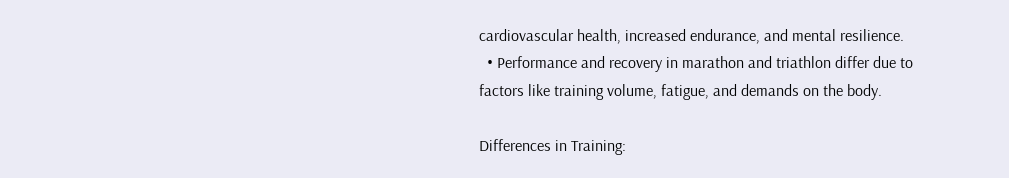cardiovascular health, increased endurance, and mental resilience.
  • Performance and recovery in marathon and triathlon differ due to factors like training volume, fatigue, and demands on the body.

Differences in Training: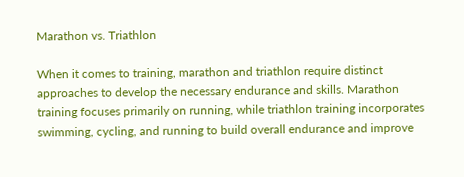Marathon vs. Triathlon

When it comes to training, marathon and triathlon require distinct approaches to develop the necessary endurance and skills. Marathon training focuses primarily on running, while triathlon training incorporates swimming, cycling, and running to build overall endurance and improve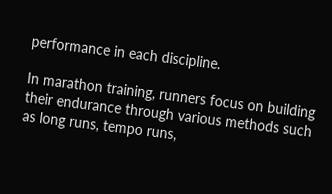performance in each discipline.

In marathon training, runners focus on building their endurance through various methods such as long runs, tempo runs,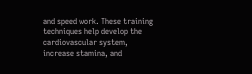and speed work. These training techniques help develop the cardiovascular system, increase stamina, and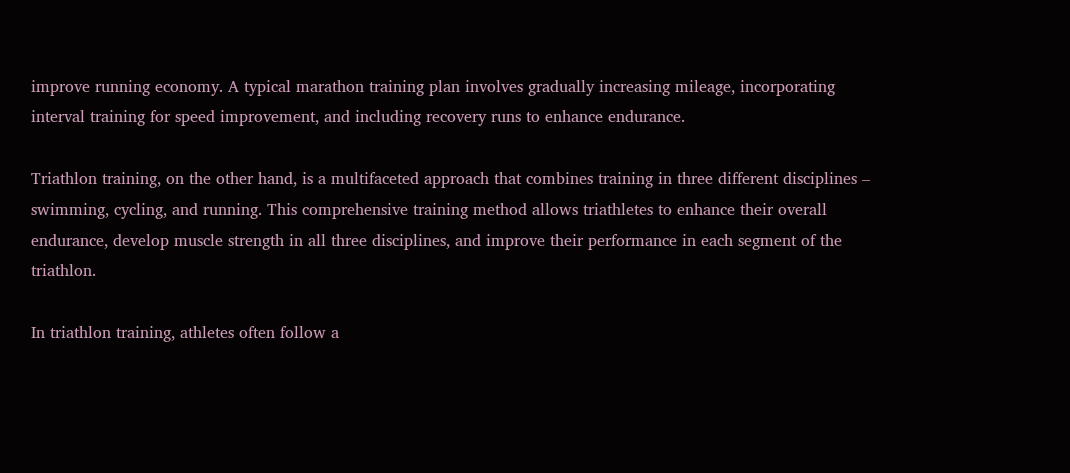improve running economy. A typical marathon training plan involves gradually increasing mileage, incorporating interval training for speed improvement, and including recovery runs to enhance endurance.

Triathlon training, on the other hand, is a multifaceted approach that combines training in three different disciplines – swimming, cycling, and running. This comprehensive training method allows triathletes to enhance their overall endurance, develop muscle strength in all three disciplines, and improve their performance in each segment of the triathlon.

In triathlon training, athletes often follow a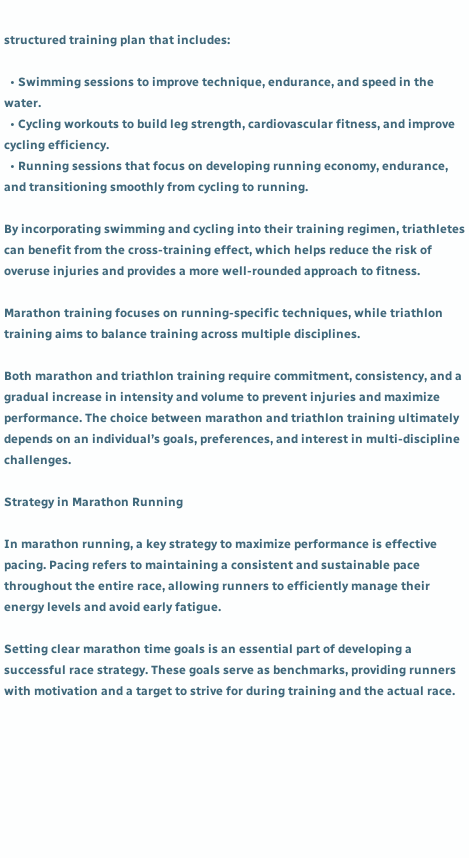structured training plan that includes:

  • Swimming sessions to improve technique, endurance, and speed in the water.
  • Cycling workouts to build leg strength, cardiovascular fitness, and improve cycling efficiency.
  • Running sessions that focus on developing running economy, endurance, and transitioning smoothly from cycling to running.

By incorporating swimming and cycling into their training regimen, triathletes can benefit from the cross-training effect, which helps reduce the risk of overuse injuries and provides a more well-rounded approach to fitness.

Marathon training focuses on running-specific techniques, while triathlon training aims to balance training across multiple disciplines.

Both marathon and triathlon training require commitment, consistency, and a gradual increase in intensity and volume to prevent injuries and maximize performance. The choice between marathon and triathlon training ultimately depends on an individual’s goals, preferences, and interest in multi-discipline challenges.

Strategy in Marathon Running

In marathon running, a key strategy to maximize performance is effective pacing. Pacing refers to maintaining a consistent and sustainable pace throughout the entire race, allowing runners to efficiently manage their energy levels and avoid early fatigue.

Setting clear marathon time goals is an essential part of developing a successful race strategy. These goals serve as benchmarks, providing runners with motivation and a target to strive for during training and the actual race.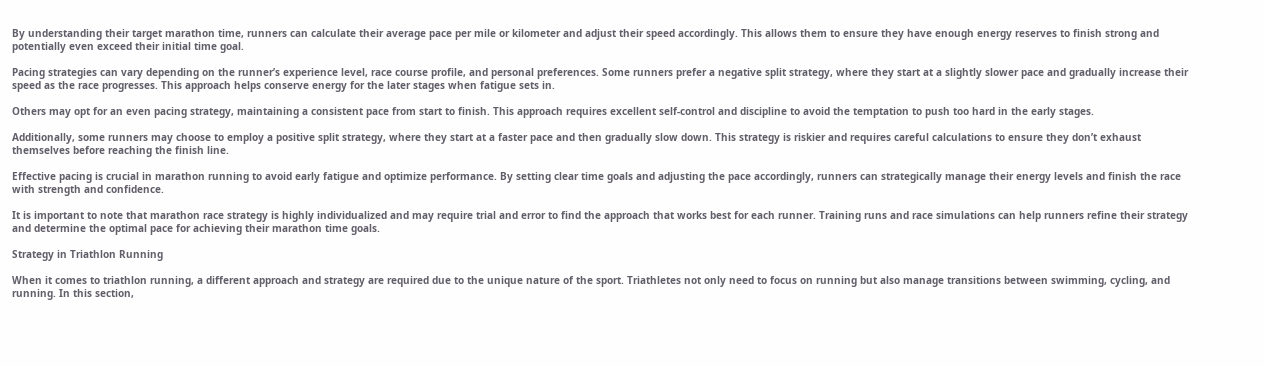By understanding their target marathon time, runners can calculate their average pace per mile or kilometer and adjust their speed accordingly. This allows them to ensure they have enough energy reserves to finish strong and potentially even exceed their initial time goal.

Pacing strategies can vary depending on the runner’s experience level, race course profile, and personal preferences. Some runners prefer a negative split strategy, where they start at a slightly slower pace and gradually increase their speed as the race progresses. This approach helps conserve energy for the later stages when fatigue sets in.

Others may opt for an even pacing strategy, maintaining a consistent pace from start to finish. This approach requires excellent self-control and discipline to avoid the temptation to push too hard in the early stages.

Additionally, some runners may choose to employ a positive split strategy, where they start at a faster pace and then gradually slow down. This strategy is riskier and requires careful calculations to ensure they don’t exhaust themselves before reaching the finish line.

Effective pacing is crucial in marathon running to avoid early fatigue and optimize performance. By setting clear time goals and adjusting the pace accordingly, runners can strategically manage their energy levels and finish the race with strength and confidence.

It is important to note that marathon race strategy is highly individualized and may require trial and error to find the approach that works best for each runner. Training runs and race simulations can help runners refine their strategy and determine the optimal pace for achieving their marathon time goals.

Strategy in Triathlon Running

When it comes to triathlon running, a different approach and strategy are required due to the unique nature of the sport. Triathletes not only need to focus on running but also manage transitions between swimming, cycling, and running. In this section,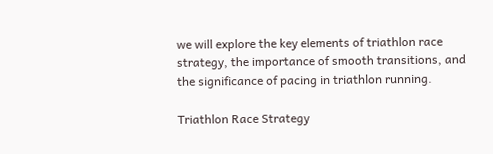we will explore the key elements of triathlon race strategy, the importance of smooth transitions, and the significance of pacing in triathlon running.

Triathlon Race Strategy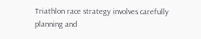Triathlon race strategy involves carefully planning and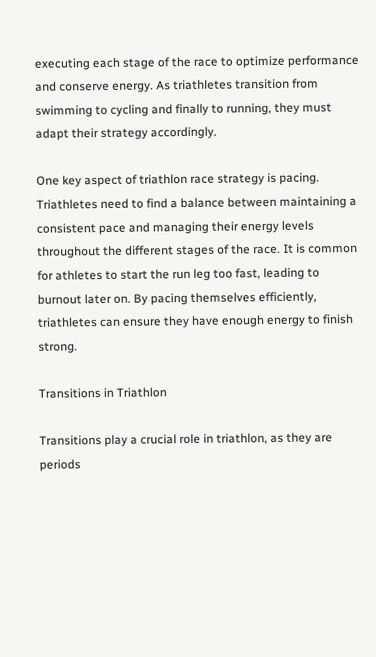executing each stage of the race to optimize performance and conserve energy. As triathletes transition from swimming to cycling and finally to running, they must adapt their strategy accordingly.

One key aspect of triathlon race strategy is pacing. Triathletes need to find a balance between maintaining a consistent pace and managing their energy levels throughout the different stages of the race. It is common for athletes to start the run leg too fast, leading to burnout later on. By pacing themselves efficiently, triathletes can ensure they have enough energy to finish strong.

Transitions in Triathlon

Transitions play a crucial role in triathlon, as they are periods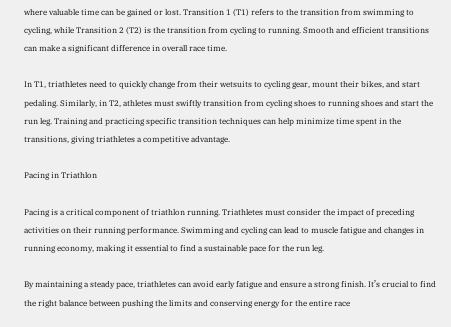where valuable time can be gained or lost. Transition 1 (T1) refers to the transition from swimming to cycling, while Transition 2 (T2) is the transition from cycling to running. Smooth and efficient transitions can make a significant difference in overall race time.

In T1, triathletes need to quickly change from their wetsuits to cycling gear, mount their bikes, and start pedaling. Similarly, in T2, athletes must swiftly transition from cycling shoes to running shoes and start the run leg. Training and practicing specific transition techniques can help minimize time spent in the transitions, giving triathletes a competitive advantage.

Pacing in Triathlon

Pacing is a critical component of triathlon running. Triathletes must consider the impact of preceding activities on their running performance. Swimming and cycling can lead to muscle fatigue and changes in running economy, making it essential to find a sustainable pace for the run leg.

By maintaining a steady pace, triathletes can avoid early fatigue and ensure a strong finish. It’s crucial to find the right balance between pushing the limits and conserving energy for the entire race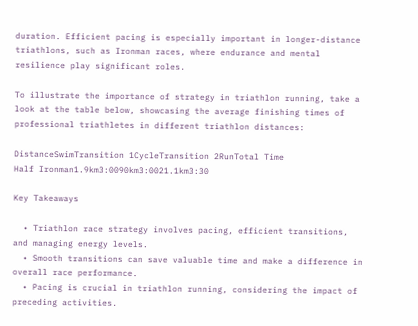duration. Efficient pacing is especially important in longer-distance triathlons, such as Ironman races, where endurance and mental resilience play significant roles.

To illustrate the importance of strategy in triathlon running, take a look at the table below, showcasing the average finishing times of professional triathletes in different triathlon distances:

DistanceSwimTransition 1CycleTransition 2RunTotal Time
Half Ironman1.9km3:0090km3:0021.1km3:30

Key Takeaways

  • Triathlon race strategy involves pacing, efficient transitions, and managing energy levels.
  • Smooth transitions can save valuable time and make a difference in overall race performance.
  • Pacing is crucial in triathlon running, considering the impact of preceding activities.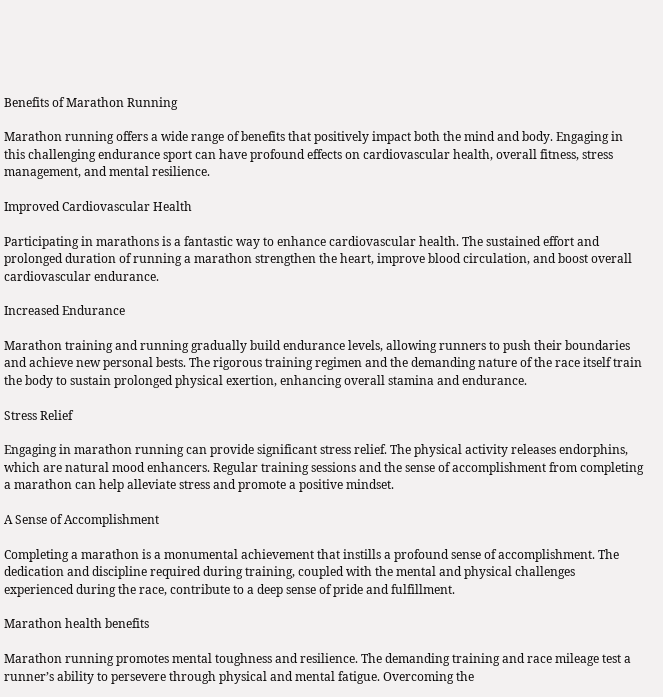Benefits of Marathon Running

Marathon running offers a wide range of benefits that positively impact both the mind and body. Engaging in this challenging endurance sport can have profound effects on cardiovascular health, overall fitness, stress management, and mental resilience.

Improved Cardiovascular Health

Participating in marathons is a fantastic way to enhance cardiovascular health. The sustained effort and prolonged duration of running a marathon strengthen the heart, improve blood circulation, and boost overall cardiovascular endurance.

Increased Endurance

Marathon training and running gradually build endurance levels, allowing runners to push their boundaries and achieve new personal bests. The rigorous training regimen and the demanding nature of the race itself train the body to sustain prolonged physical exertion, enhancing overall stamina and endurance.

Stress Relief

Engaging in marathon running can provide significant stress relief. The physical activity releases endorphins, which are natural mood enhancers. Regular training sessions and the sense of accomplishment from completing a marathon can help alleviate stress and promote a positive mindset.

A Sense of Accomplishment

Completing a marathon is a monumental achievement that instills a profound sense of accomplishment. The dedication and discipline required during training, coupled with the mental and physical challenges experienced during the race, contribute to a deep sense of pride and fulfillment.

Marathon health benefits

Marathon running promotes mental toughness and resilience. The demanding training and race mileage test a runner’s ability to persevere through physical and mental fatigue. Overcoming the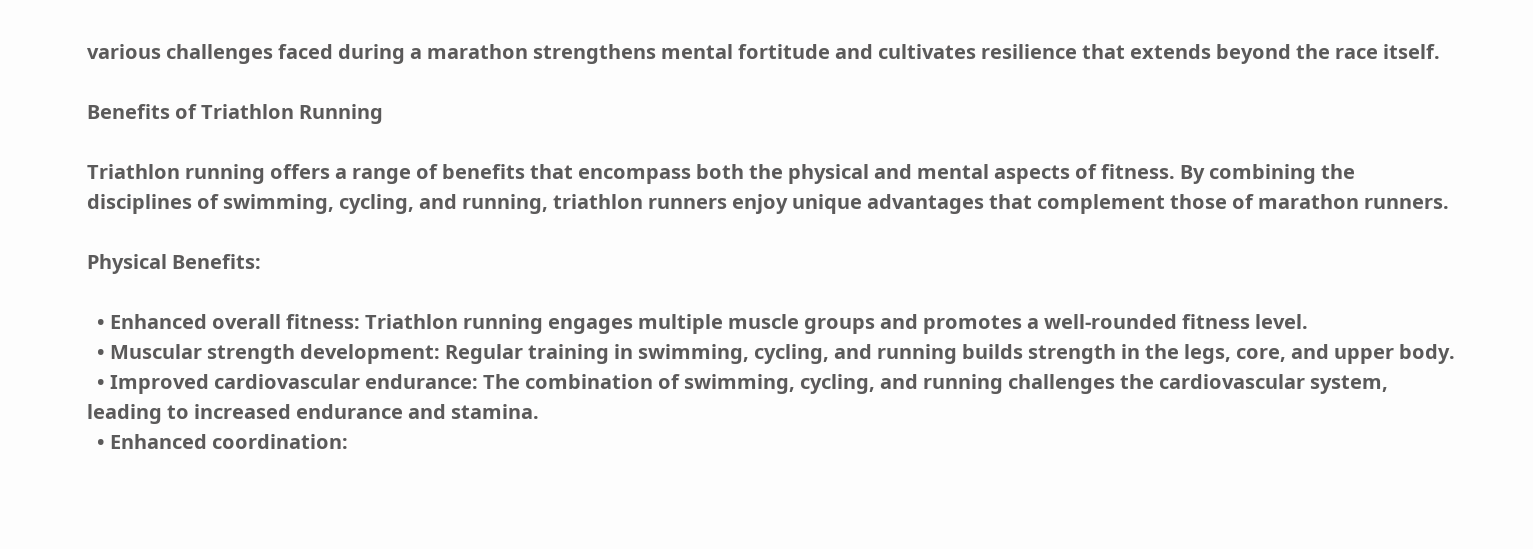various challenges faced during a marathon strengthens mental fortitude and cultivates resilience that extends beyond the race itself.

Benefits of Triathlon Running

Triathlon running offers a range of benefits that encompass both the physical and mental aspects of fitness. By combining the disciplines of swimming, cycling, and running, triathlon runners enjoy unique advantages that complement those of marathon runners.

Physical Benefits:

  • Enhanced overall fitness: Triathlon running engages multiple muscle groups and promotes a well-rounded fitness level.
  • Muscular strength development: Regular training in swimming, cycling, and running builds strength in the legs, core, and upper body.
  • Improved cardiovascular endurance: The combination of swimming, cycling, and running challenges the cardiovascular system, leading to increased endurance and stamina.
  • Enhanced coordination: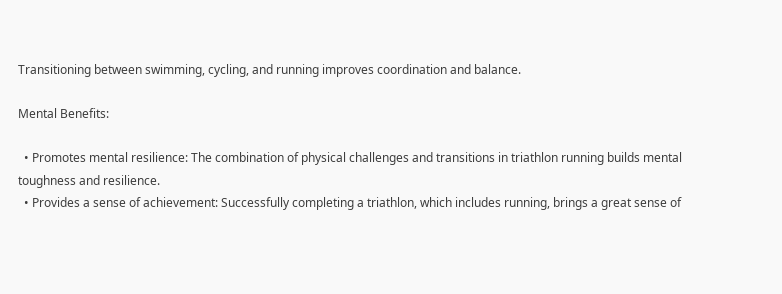Transitioning between swimming, cycling, and running improves coordination and balance.

Mental Benefits:

  • Promotes mental resilience: The combination of physical challenges and transitions in triathlon running builds mental toughness and resilience.
  • Provides a sense of achievement: Successfully completing a triathlon, which includes running, brings a great sense of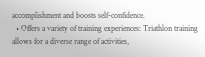accomplishment and boosts self-confidence.
  • Offers a variety of training experiences: Triathlon training allows for a diverse range of activities,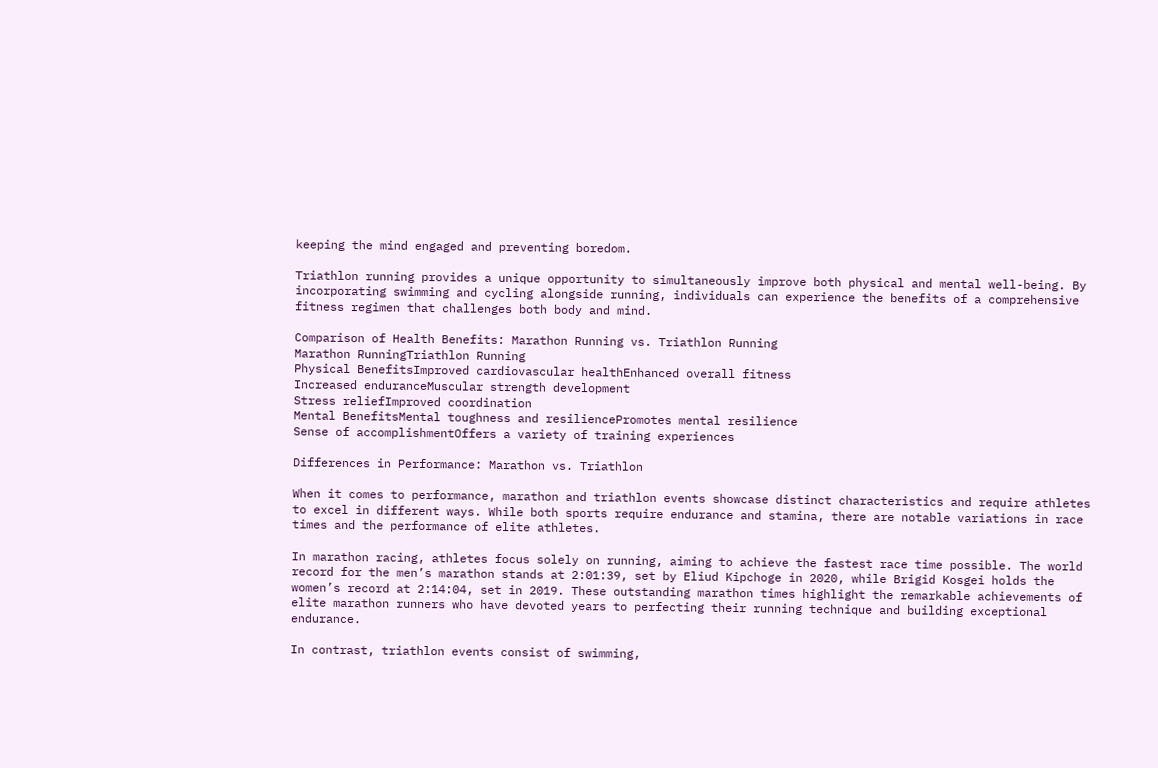keeping the mind engaged and preventing boredom.

Triathlon running provides a unique opportunity to simultaneously improve both physical and mental well-being. By incorporating swimming and cycling alongside running, individuals can experience the benefits of a comprehensive fitness regimen that challenges both body and mind.

Comparison of Health Benefits: Marathon Running vs. Triathlon Running
Marathon RunningTriathlon Running
Physical BenefitsImproved cardiovascular healthEnhanced overall fitness
Increased enduranceMuscular strength development
Stress reliefImproved coordination
Mental BenefitsMental toughness and resiliencePromotes mental resilience
Sense of accomplishmentOffers a variety of training experiences

Differences in Performance: Marathon vs. Triathlon

When it comes to performance, marathon and triathlon events showcase distinct characteristics and require athletes to excel in different ways. While both sports require endurance and stamina, there are notable variations in race times and the performance of elite athletes.

In marathon racing, athletes focus solely on running, aiming to achieve the fastest race time possible. The world record for the men’s marathon stands at 2:01:39, set by Eliud Kipchoge in 2020, while Brigid Kosgei holds the women’s record at 2:14:04, set in 2019. These outstanding marathon times highlight the remarkable achievements of elite marathon runners who have devoted years to perfecting their running technique and building exceptional endurance.

In contrast, triathlon events consist of swimming,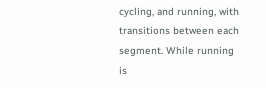cycling, and running, with transitions between each segment. While running is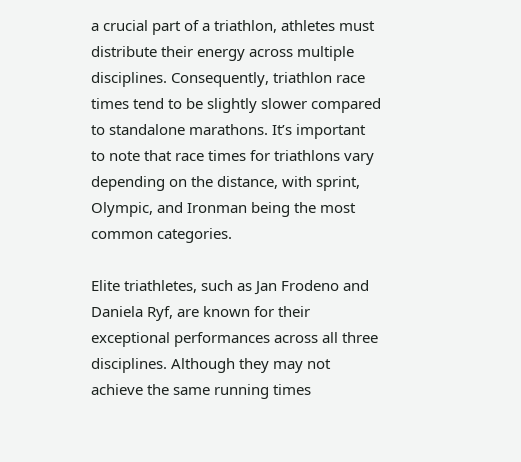a crucial part of a triathlon, athletes must distribute their energy across multiple disciplines. Consequently, triathlon race times tend to be slightly slower compared to standalone marathons. It’s important to note that race times for triathlons vary depending on the distance, with sprint, Olympic, and Ironman being the most common categories.

Elite triathletes, such as Jan Frodeno and Daniela Ryf, are known for their exceptional performances across all three disciplines. Although they may not achieve the same running times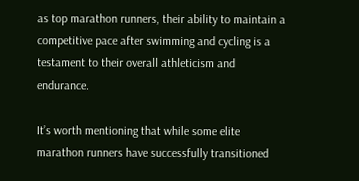as top marathon runners, their ability to maintain a competitive pace after swimming and cycling is a testament to their overall athleticism and endurance.

It’s worth mentioning that while some elite marathon runners have successfully transitioned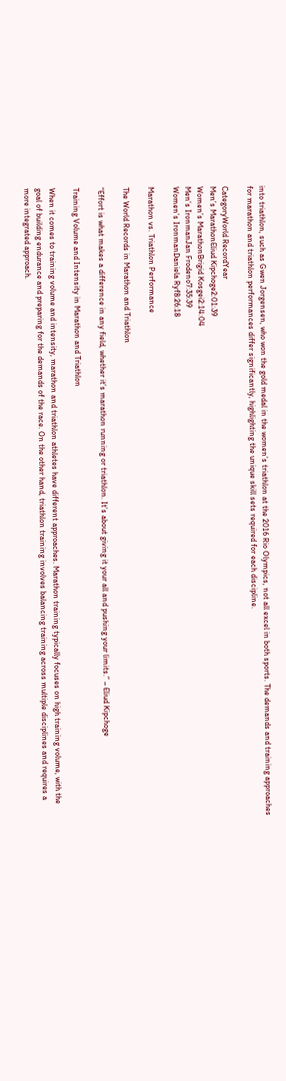into triathlon, such as Gwen Jorgensen, who won the gold medal in the women’s triathlon at the 2016 Rio Olympics, not all excel in both sports. The demands and training approaches for marathon and triathlon performances differ significantly, highlighting the unique skill sets required for each discipline.

CategoryWorld RecordYear
Men’s MarathonEliud Kipchoge2:01:39
Women’s MarathonBrigid Kosgei2:14:04
Men’s IronmanJan Frodeno7:35:39
Women’s IronmanDaniela Ryf8:26:18

Marathon vs. Triathlon Performance

The World Records in Marathon and Triathlon

“Effort is what makes a difference in any field, whether it’s marathon running or triathlon. It’s about giving it your all and pushing your limits.” – Eliud Kipchoge

Training Volume and Intensity in Marathon and Triathlon

When it comes to training volume and intensity, marathon and triathlon athletes have different approaches. Marathon training typically focuses on high training volume, with the goal of building endurance and preparing for the demands of the race. On the other hand, triathlon training involves balancing training across multiple disciplines and requires a more integrated approach.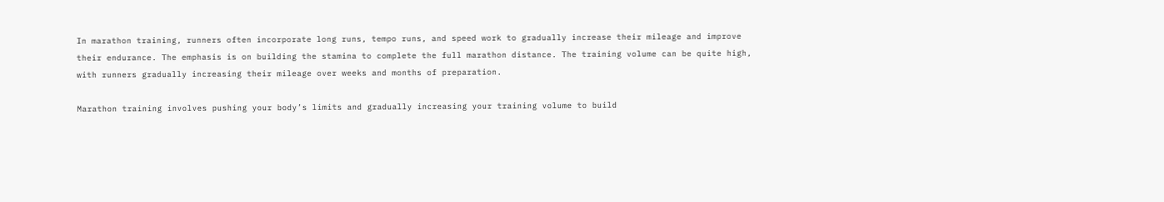In marathon training, runners often incorporate long runs, tempo runs, and speed work to gradually increase their mileage and improve their endurance. The emphasis is on building the stamina to complete the full marathon distance. The training volume can be quite high, with runners gradually increasing their mileage over weeks and months of preparation.

Marathon training involves pushing your body’s limits and gradually increasing your training volume to build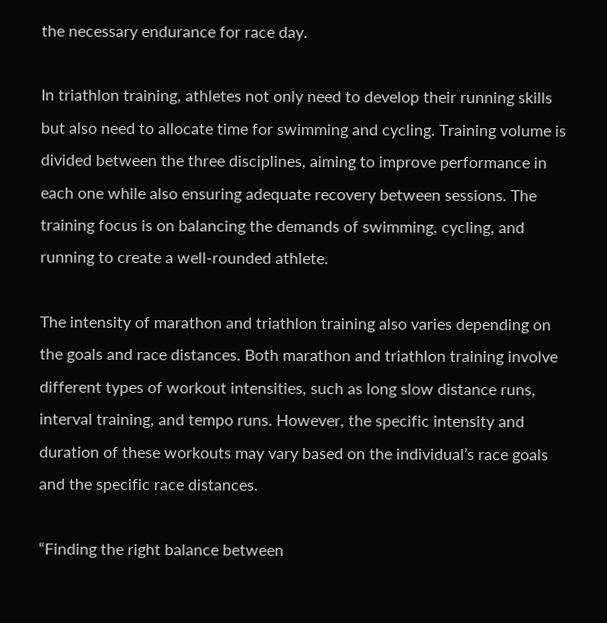the necessary endurance for race day.

In triathlon training, athletes not only need to develop their running skills but also need to allocate time for swimming and cycling. Training volume is divided between the three disciplines, aiming to improve performance in each one while also ensuring adequate recovery between sessions. The training focus is on balancing the demands of swimming, cycling, and running to create a well-rounded athlete.

The intensity of marathon and triathlon training also varies depending on the goals and race distances. Both marathon and triathlon training involve different types of workout intensities, such as long slow distance runs, interval training, and tempo runs. However, the specific intensity and duration of these workouts may vary based on the individual’s race goals and the specific race distances.

“Finding the right balance between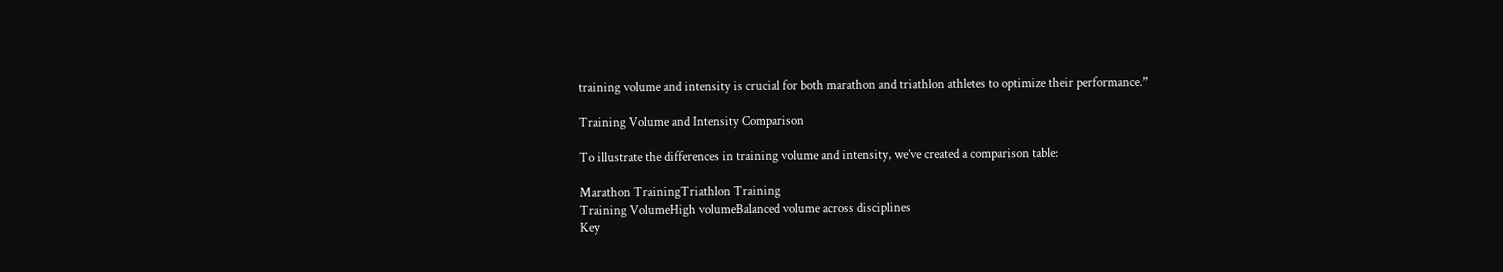training volume and intensity is crucial for both marathon and triathlon athletes to optimize their performance.”

Training Volume and Intensity Comparison

To illustrate the differences in training volume and intensity, we’ve created a comparison table:

Marathon TrainingTriathlon Training
Training VolumeHigh volumeBalanced volume across disciplines
Key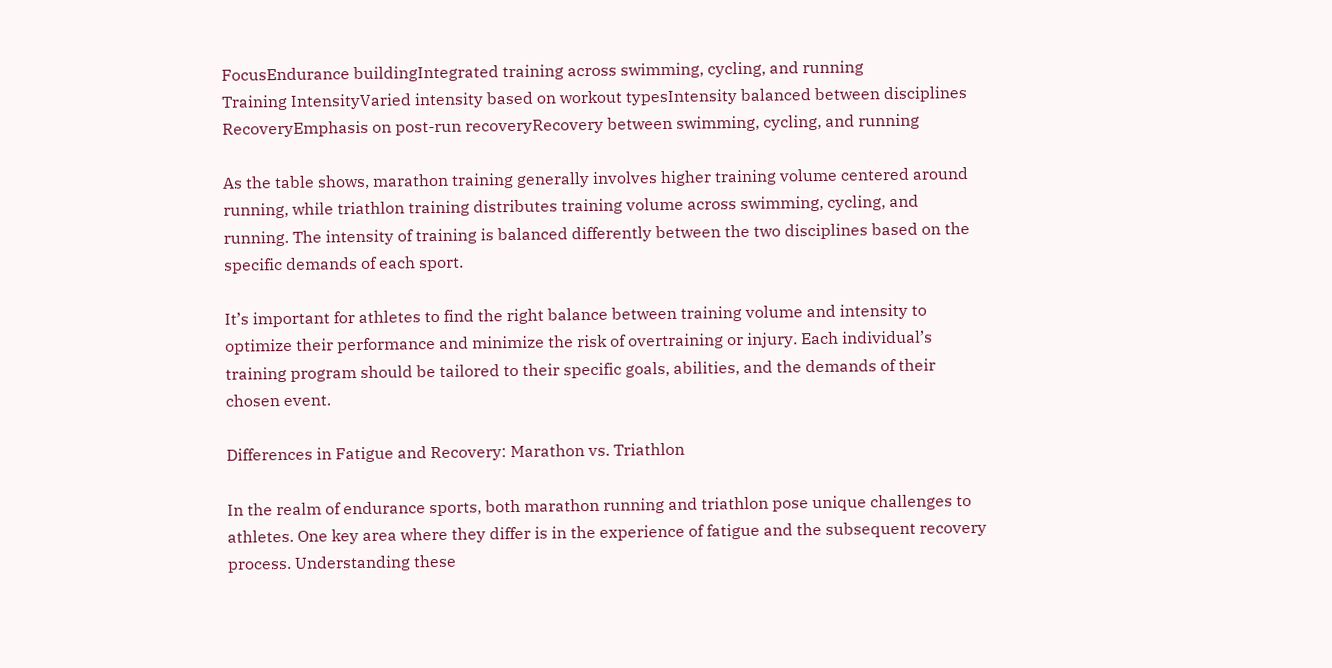FocusEndurance buildingIntegrated training across swimming, cycling, and running
Training IntensityVaried intensity based on workout typesIntensity balanced between disciplines
RecoveryEmphasis on post-run recoveryRecovery between swimming, cycling, and running

As the table shows, marathon training generally involves higher training volume centered around running, while triathlon training distributes training volume across swimming, cycling, and running. The intensity of training is balanced differently between the two disciplines based on the specific demands of each sport.

It’s important for athletes to find the right balance between training volume and intensity to optimize their performance and minimize the risk of overtraining or injury. Each individual’s training program should be tailored to their specific goals, abilities, and the demands of their chosen event.

Differences in Fatigue and Recovery: Marathon vs. Triathlon

In the realm of endurance sports, both marathon running and triathlon pose unique challenges to athletes. One key area where they differ is in the experience of fatigue and the subsequent recovery process. Understanding these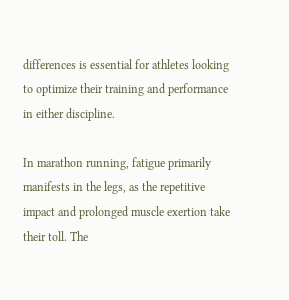differences is essential for athletes looking to optimize their training and performance in either discipline.

In marathon running, fatigue primarily manifests in the legs, as the repetitive impact and prolonged muscle exertion take their toll. The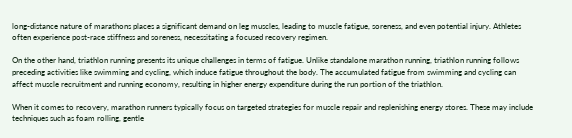long-distance nature of marathons places a significant demand on leg muscles, leading to muscle fatigue, soreness, and even potential injury. Athletes often experience post-race stiffness and soreness, necessitating a focused recovery regimen.

On the other hand, triathlon running presents its unique challenges in terms of fatigue. Unlike standalone marathon running, triathlon running follows preceding activities like swimming and cycling, which induce fatigue throughout the body. The accumulated fatigue from swimming and cycling can affect muscle recruitment and running economy, resulting in higher energy expenditure during the run portion of the triathlon.

When it comes to recovery, marathon runners typically focus on targeted strategies for muscle repair and replenishing energy stores. These may include techniques such as foam rolling, gentle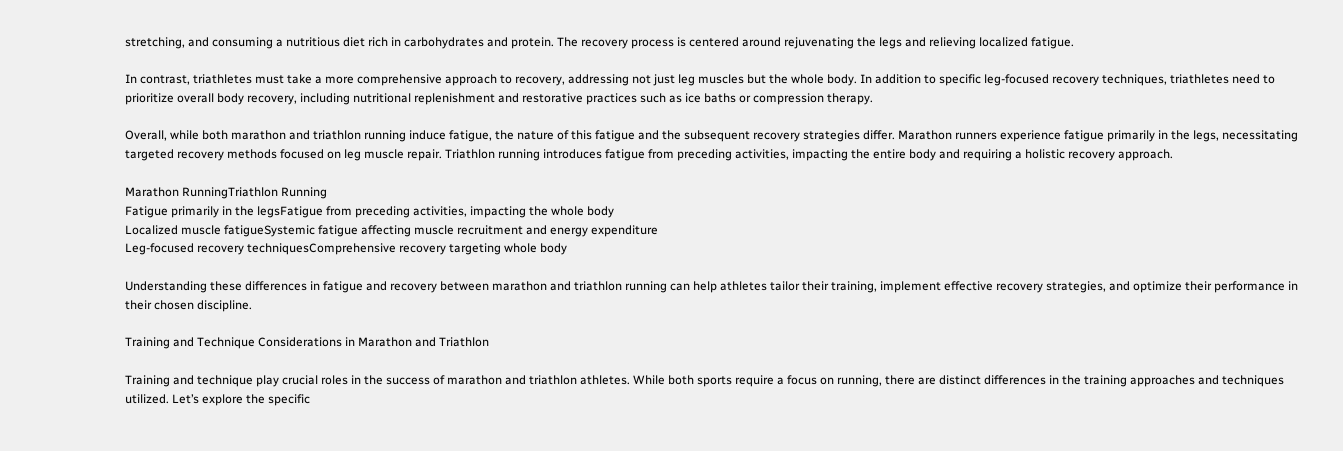stretching, and consuming a nutritious diet rich in carbohydrates and protein. The recovery process is centered around rejuvenating the legs and relieving localized fatigue.

In contrast, triathletes must take a more comprehensive approach to recovery, addressing not just leg muscles but the whole body. In addition to specific leg-focused recovery techniques, triathletes need to prioritize overall body recovery, including nutritional replenishment and restorative practices such as ice baths or compression therapy.

Overall, while both marathon and triathlon running induce fatigue, the nature of this fatigue and the subsequent recovery strategies differ. Marathon runners experience fatigue primarily in the legs, necessitating targeted recovery methods focused on leg muscle repair. Triathlon running introduces fatigue from preceding activities, impacting the entire body and requiring a holistic recovery approach.

Marathon RunningTriathlon Running
Fatigue primarily in the legsFatigue from preceding activities, impacting the whole body
Localized muscle fatigueSystemic fatigue affecting muscle recruitment and energy expenditure
Leg-focused recovery techniquesComprehensive recovery targeting whole body

Understanding these differences in fatigue and recovery between marathon and triathlon running can help athletes tailor their training, implement effective recovery strategies, and optimize their performance in their chosen discipline.

Training and Technique Considerations in Marathon and Triathlon

Training and technique play crucial roles in the success of marathon and triathlon athletes. While both sports require a focus on running, there are distinct differences in the training approaches and techniques utilized. Let’s explore the specific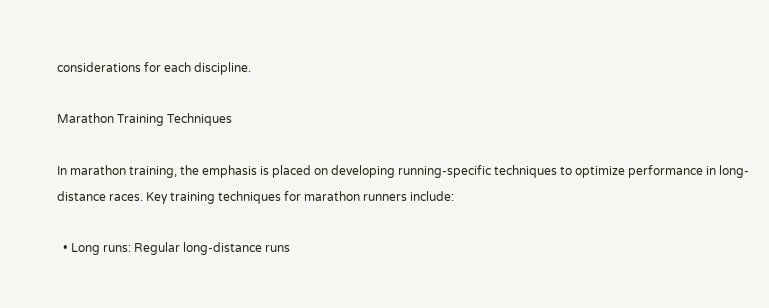considerations for each discipline.

Marathon Training Techniques

In marathon training, the emphasis is placed on developing running-specific techniques to optimize performance in long-distance races. Key training techniques for marathon runners include:

  • Long runs: Regular long-distance runs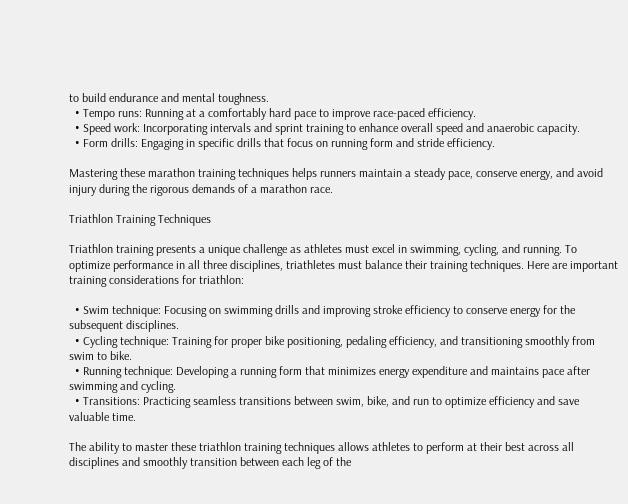to build endurance and mental toughness.
  • Tempo runs: Running at a comfortably hard pace to improve race-paced efficiency.
  • Speed work: Incorporating intervals and sprint training to enhance overall speed and anaerobic capacity.
  • Form drills: Engaging in specific drills that focus on running form and stride efficiency.

Mastering these marathon training techniques helps runners maintain a steady pace, conserve energy, and avoid injury during the rigorous demands of a marathon race.

Triathlon Training Techniques

Triathlon training presents a unique challenge as athletes must excel in swimming, cycling, and running. To optimize performance in all three disciplines, triathletes must balance their training techniques. Here are important training considerations for triathlon:

  • Swim technique: Focusing on swimming drills and improving stroke efficiency to conserve energy for the subsequent disciplines.
  • Cycling technique: Training for proper bike positioning, pedaling efficiency, and transitioning smoothly from swim to bike.
  • Running technique: Developing a running form that minimizes energy expenditure and maintains pace after swimming and cycling.
  • Transitions: Practicing seamless transitions between swim, bike, and run to optimize efficiency and save valuable time.

The ability to master these triathlon training techniques allows athletes to perform at their best across all disciplines and smoothly transition between each leg of the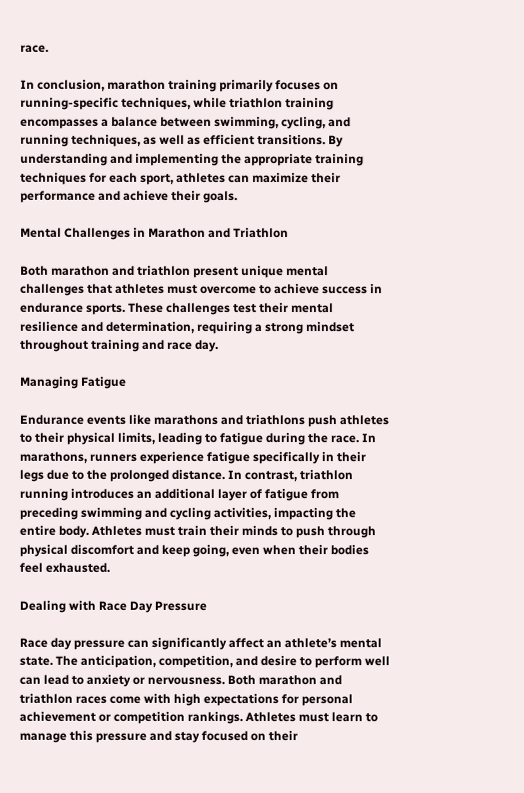race.

In conclusion, marathon training primarily focuses on running-specific techniques, while triathlon training encompasses a balance between swimming, cycling, and running techniques, as well as efficient transitions. By understanding and implementing the appropriate training techniques for each sport, athletes can maximize their performance and achieve their goals.

Mental Challenges in Marathon and Triathlon

Both marathon and triathlon present unique mental challenges that athletes must overcome to achieve success in endurance sports. These challenges test their mental resilience and determination, requiring a strong mindset throughout training and race day.

Managing Fatigue

Endurance events like marathons and triathlons push athletes to their physical limits, leading to fatigue during the race. In marathons, runners experience fatigue specifically in their legs due to the prolonged distance. In contrast, triathlon running introduces an additional layer of fatigue from preceding swimming and cycling activities, impacting the entire body. Athletes must train their minds to push through physical discomfort and keep going, even when their bodies feel exhausted.

Dealing with Race Day Pressure

Race day pressure can significantly affect an athlete’s mental state. The anticipation, competition, and desire to perform well can lead to anxiety or nervousness. Both marathon and triathlon races come with high expectations for personal achievement or competition rankings. Athletes must learn to manage this pressure and stay focused on their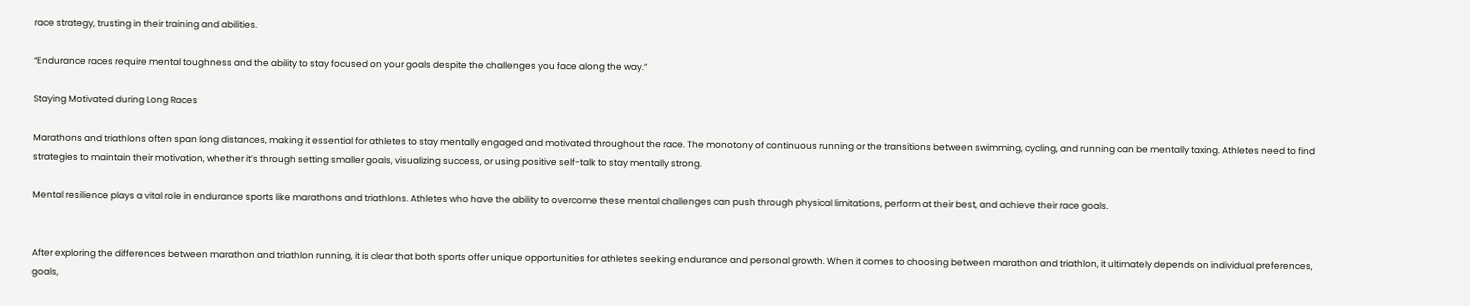race strategy, trusting in their training and abilities.

“Endurance races require mental toughness and the ability to stay focused on your goals despite the challenges you face along the way.”

Staying Motivated during Long Races

Marathons and triathlons often span long distances, making it essential for athletes to stay mentally engaged and motivated throughout the race. The monotony of continuous running or the transitions between swimming, cycling, and running can be mentally taxing. Athletes need to find strategies to maintain their motivation, whether it’s through setting smaller goals, visualizing success, or using positive self-talk to stay mentally strong.

Mental resilience plays a vital role in endurance sports like marathons and triathlons. Athletes who have the ability to overcome these mental challenges can push through physical limitations, perform at their best, and achieve their race goals.


After exploring the differences between marathon and triathlon running, it is clear that both sports offer unique opportunities for athletes seeking endurance and personal growth. When it comes to choosing between marathon and triathlon, it ultimately depends on individual preferences, goals,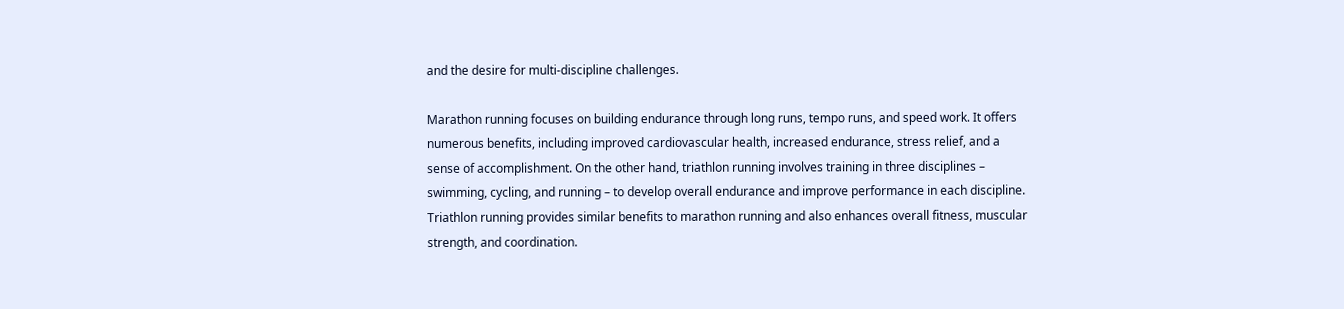and the desire for multi-discipline challenges.

Marathon running focuses on building endurance through long runs, tempo runs, and speed work. It offers numerous benefits, including improved cardiovascular health, increased endurance, stress relief, and a sense of accomplishment. On the other hand, triathlon running involves training in three disciplines – swimming, cycling, and running – to develop overall endurance and improve performance in each discipline. Triathlon running provides similar benefits to marathon running and also enhances overall fitness, muscular strength, and coordination.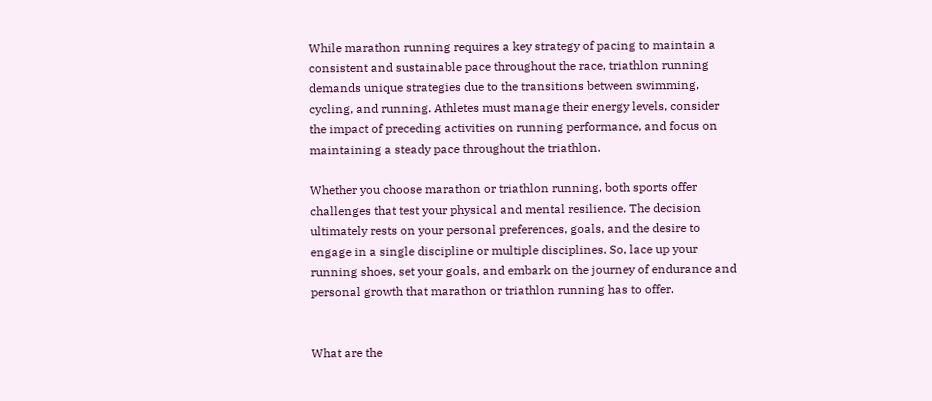While marathon running requires a key strategy of pacing to maintain a consistent and sustainable pace throughout the race, triathlon running demands unique strategies due to the transitions between swimming, cycling, and running. Athletes must manage their energy levels, consider the impact of preceding activities on running performance, and focus on maintaining a steady pace throughout the triathlon.

Whether you choose marathon or triathlon running, both sports offer challenges that test your physical and mental resilience. The decision ultimately rests on your personal preferences, goals, and the desire to engage in a single discipline or multiple disciplines. So, lace up your running shoes, set your goals, and embark on the journey of endurance and personal growth that marathon or triathlon running has to offer.


What are the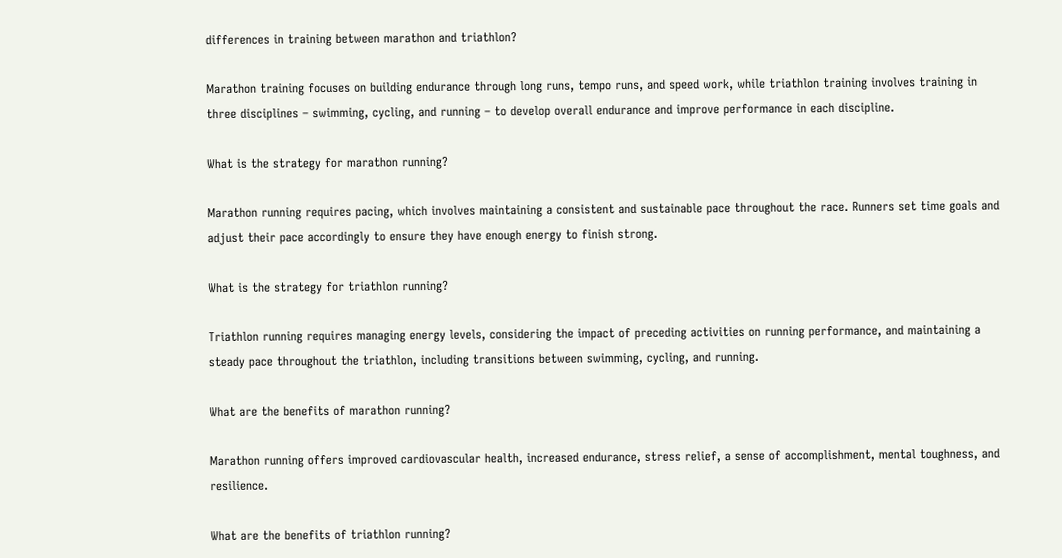differences in training between marathon and triathlon?

Marathon training focuses on building endurance through long runs, tempo runs, and speed work, while triathlon training involves training in three disciplines – swimming, cycling, and running – to develop overall endurance and improve performance in each discipline.

What is the strategy for marathon running?

Marathon running requires pacing, which involves maintaining a consistent and sustainable pace throughout the race. Runners set time goals and adjust their pace accordingly to ensure they have enough energy to finish strong.

What is the strategy for triathlon running?

Triathlon running requires managing energy levels, considering the impact of preceding activities on running performance, and maintaining a steady pace throughout the triathlon, including transitions between swimming, cycling, and running.

What are the benefits of marathon running?

Marathon running offers improved cardiovascular health, increased endurance, stress relief, a sense of accomplishment, mental toughness, and resilience.

What are the benefits of triathlon running?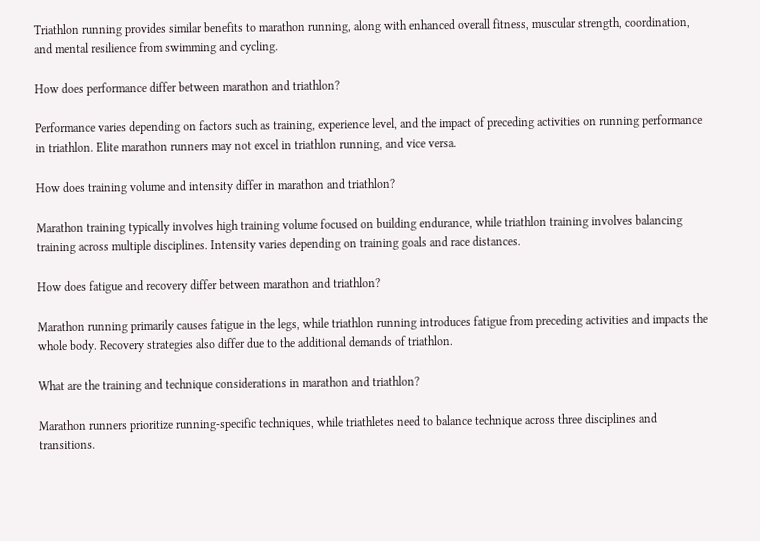Triathlon running provides similar benefits to marathon running, along with enhanced overall fitness, muscular strength, coordination, and mental resilience from swimming and cycling.

How does performance differ between marathon and triathlon?

Performance varies depending on factors such as training, experience level, and the impact of preceding activities on running performance in triathlon. Elite marathon runners may not excel in triathlon running, and vice versa.

How does training volume and intensity differ in marathon and triathlon?

Marathon training typically involves high training volume focused on building endurance, while triathlon training involves balancing training across multiple disciplines. Intensity varies depending on training goals and race distances.

How does fatigue and recovery differ between marathon and triathlon?

Marathon running primarily causes fatigue in the legs, while triathlon running introduces fatigue from preceding activities and impacts the whole body. Recovery strategies also differ due to the additional demands of triathlon.

What are the training and technique considerations in marathon and triathlon?

Marathon runners prioritize running-specific techniques, while triathletes need to balance technique across three disciplines and transitions.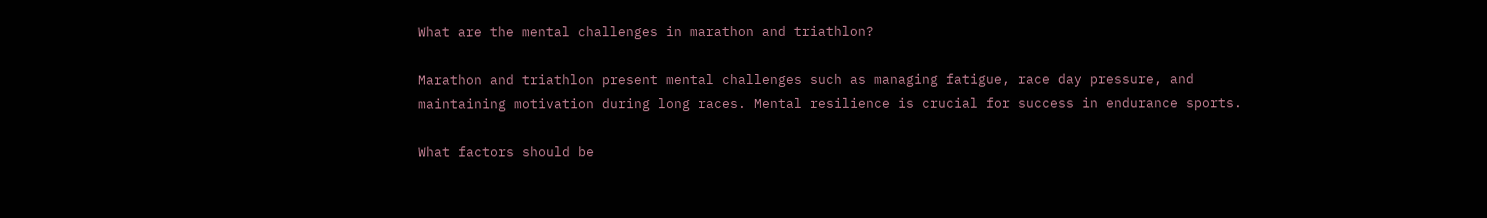What are the mental challenges in marathon and triathlon?

Marathon and triathlon present mental challenges such as managing fatigue, race day pressure, and maintaining motivation during long races. Mental resilience is crucial for success in endurance sports.

What factors should be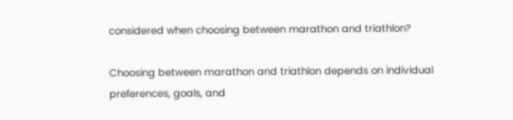considered when choosing between marathon and triathlon?

Choosing between marathon and triathlon depends on individual preferences, goals, and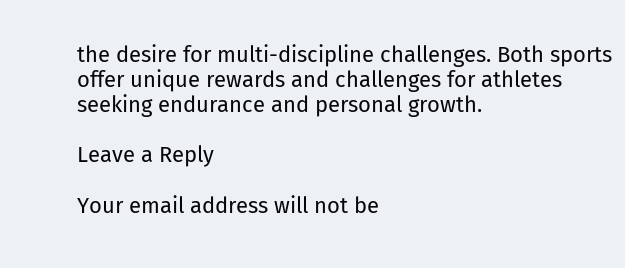the desire for multi-discipline challenges. Both sports offer unique rewards and challenges for athletes seeking endurance and personal growth.

Leave a Reply

Your email address will not be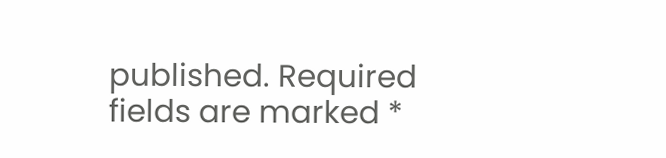published. Required fields are marked *